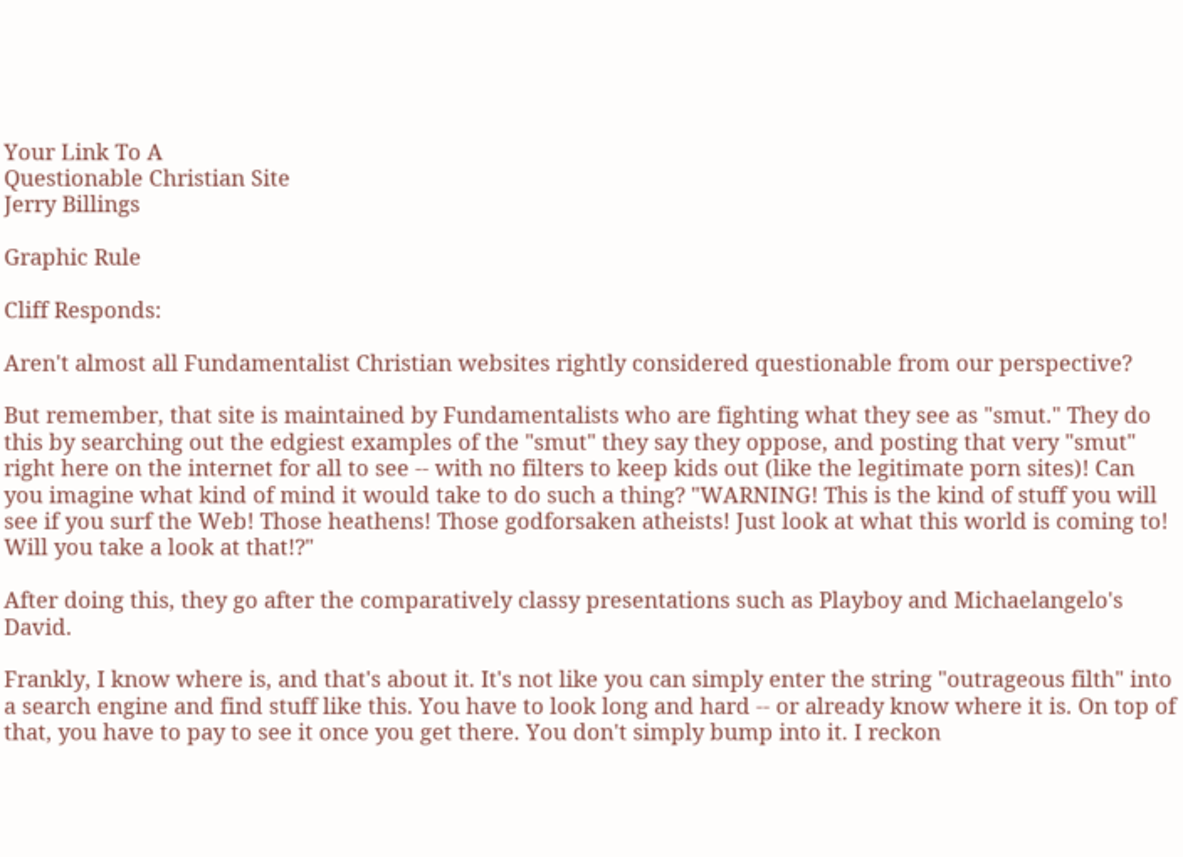Your Link To A
Questionable Christian Site
Jerry Billings

Graphic Rule

Cliff Responds:

Aren't almost all Fundamentalist Christian websites rightly considered questionable from our perspective?

But remember, that site is maintained by Fundamentalists who are fighting what they see as "smut." They do this by searching out the edgiest examples of the "smut" they say they oppose, and posting that very "smut" right here on the internet for all to see -- with no filters to keep kids out (like the legitimate porn sites)! Can you imagine what kind of mind it would take to do such a thing? "WARNING! This is the kind of stuff you will see if you surf the Web! Those heathens! Those godforsaken atheists! Just look at what this world is coming to! Will you take a look at that!?"

After doing this, they go after the comparatively classy presentations such as Playboy and Michaelangelo's David.

Frankly, I know where is, and that's about it. It's not like you can simply enter the string "outrageous filth" into a search engine and find stuff like this. You have to look long and hard -- or already know where it is. On top of that, you have to pay to see it once you get there. You don't simply bump into it. I reckon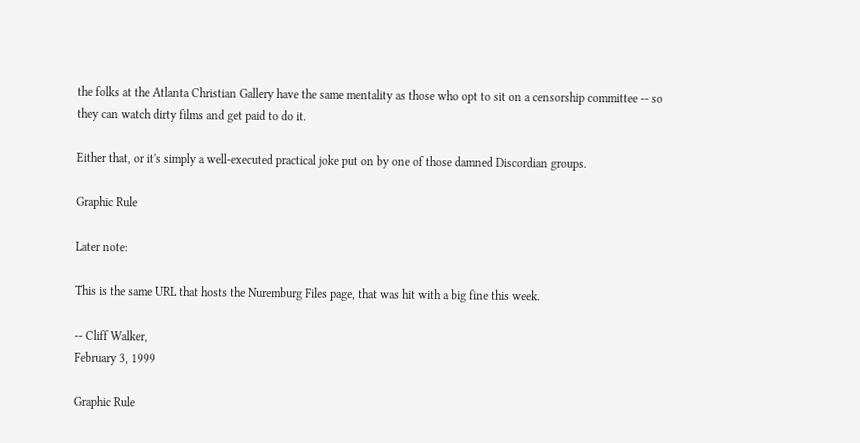the folks at the Atlanta Christian Gallery have the same mentality as those who opt to sit on a censorship committee -- so they can watch dirty films and get paid to do it.

Either that, or it's simply a well-executed practical joke put on by one of those damned Discordian groups.

Graphic Rule

Later note:

This is the same URL that hosts the Nuremburg Files page, that was hit with a big fine this week.

-- Cliff Walker,
February 3, 1999

Graphic Rule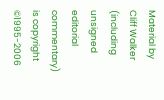Material by Cliff Walker (including unsigned editorial commentary) is copyright ©1995-2006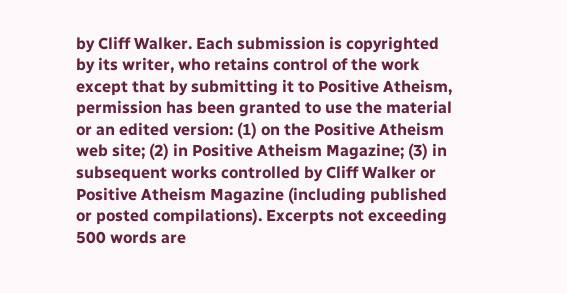by Cliff Walker. Each submission is copyrighted by its writer, who retains control of the work except that by submitting it to Positive Atheism, permission has been granted to use the material or an edited version: (1) on the Positive Atheism web site; (2) in Positive Atheism Magazine; (3) in subsequent works controlled by Cliff Walker or Positive Atheism Magazine (including published or posted compilations). Excerpts not exceeding 500 words are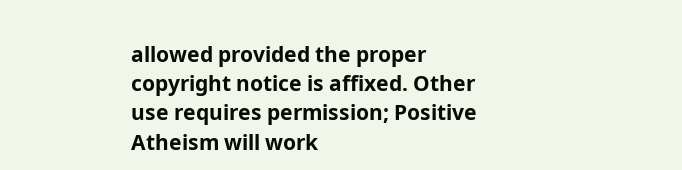allowed provided the proper copyright notice is affixed. Other use requires permission; Positive Atheism will work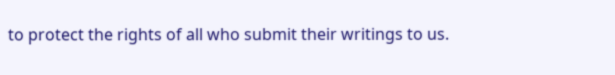to protect the rights of all who submit their writings to us.